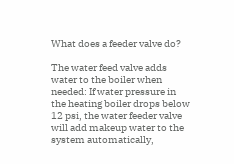What does a feeder valve do?

The water feed valve adds water to the boiler when needed: If water pressure in the heating boiler drops below 12 psi, the water feeder valve will add makeup water to the system automatically,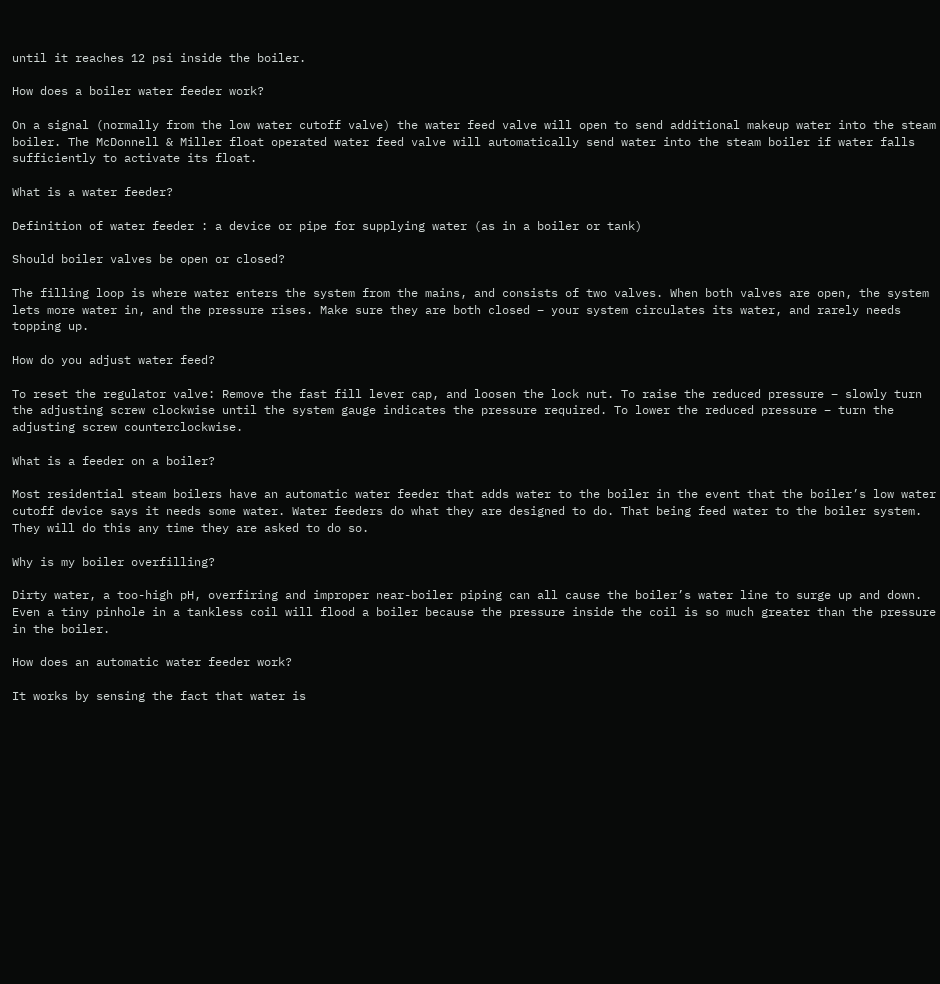until it reaches 12 psi inside the boiler.

How does a boiler water feeder work?

On a signal (normally from the low water cutoff valve) the water feed valve will open to send additional makeup water into the steam boiler. The McDonnell & Miller float operated water feed valve will automatically send water into the steam boiler if water falls sufficiently to activate its float.

What is a water feeder?

Definition of water feeder : a device or pipe for supplying water (as in a boiler or tank)

Should boiler valves be open or closed?

The filling loop is where water enters the system from the mains, and consists of two valves. When both valves are open, the system lets more water in, and the pressure rises. Make sure they are both closed – your system circulates its water, and rarely needs topping up.

How do you adjust water feed?

To reset the regulator valve: Remove the fast fill lever cap, and loosen the lock nut. To raise the reduced pressure – slowly turn the adjusting screw clockwise until the system gauge indicates the pressure required. To lower the reduced pressure – turn the adjusting screw counterclockwise.

What is a feeder on a boiler?

Most residential steam boilers have an automatic water feeder that adds water to the boiler in the event that the boiler’s low water cutoff device says it needs some water. Water feeders do what they are designed to do. That being feed water to the boiler system. They will do this any time they are asked to do so.

Why is my boiler overfilling?

Dirty water, a too-high pH, overfiring and improper near-boiler piping can all cause the boiler’s water line to surge up and down. Even a tiny pinhole in a tankless coil will flood a boiler because the pressure inside the coil is so much greater than the pressure in the boiler.

How does an automatic water feeder work?

It works by sensing the fact that water is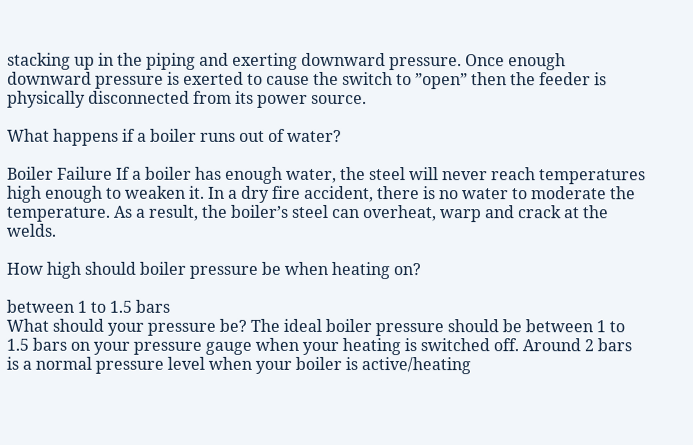stacking up in the piping and exerting downward pressure. Once enough downward pressure is exerted to cause the switch to ”open” then the feeder is physically disconnected from its power source.

What happens if a boiler runs out of water?

Boiler Failure If a boiler has enough water, the steel will never reach temperatures high enough to weaken it. In a dry fire accident, there is no water to moderate the temperature. As a result, the boiler’s steel can overheat, warp and crack at the welds.

How high should boiler pressure be when heating on?

between 1 to 1.5 bars
What should your pressure be? The ideal boiler pressure should be between 1 to 1.5 bars on your pressure gauge when your heating is switched off. Around 2 bars is a normal pressure level when your boiler is active/heating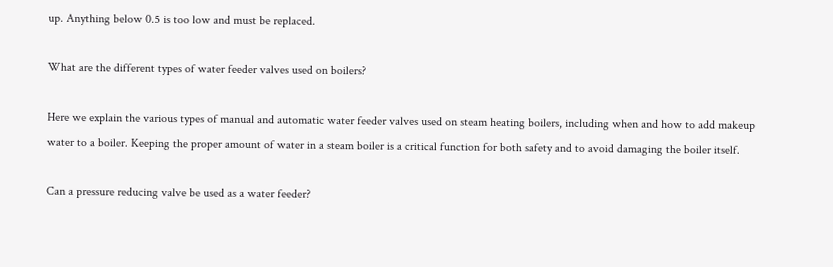up. Anything below 0.5 is too low and must be replaced.

What are the different types of water feeder valves used on boilers?

Here we explain the various types of manual and automatic water feeder valves used on steam heating boilers, including when and how to add makeup water to a boiler. Keeping the proper amount of water in a steam boiler is a critical function for both safety and to avoid damaging the boiler itself.

Can a pressure reducing valve be used as a water feeder?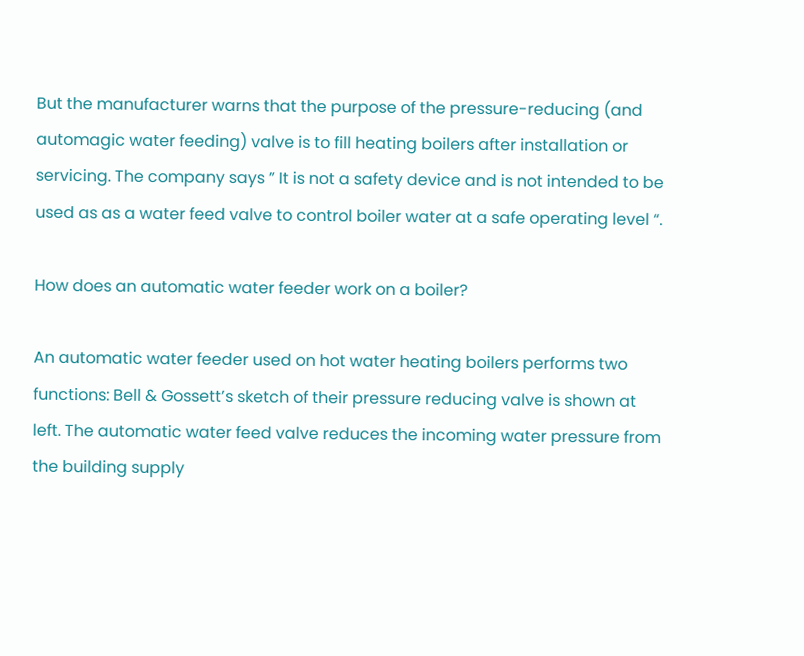But the manufacturer warns that the purpose of the pressure-reducing (and automagic water feeding) valve is to fill heating boilers after installation or servicing. The company says ” It is not a safety device and is not intended to be used as as a water feed valve to control boiler water at a safe operating level “.

How does an automatic water feeder work on a boiler?

An automatic water feeder used on hot water heating boilers performs two functions: Bell & Gossett’s sketch of their pressure reducing valve is shown at left. The automatic water feed valve reduces the incoming water pressure from the building supply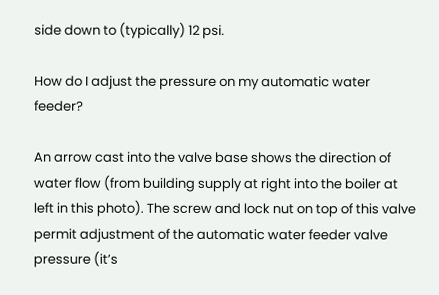side down to (typically) 12 psi.

How do I adjust the pressure on my automatic water feeder?

An arrow cast into the valve base shows the direction of water flow (from building supply at right into the boiler at left in this photo). The screw and lock nut on top of this valve permit adjustment of the automatic water feeder valve pressure (it’s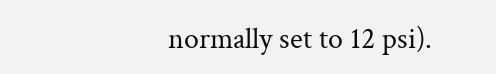normally set to 12 psi).